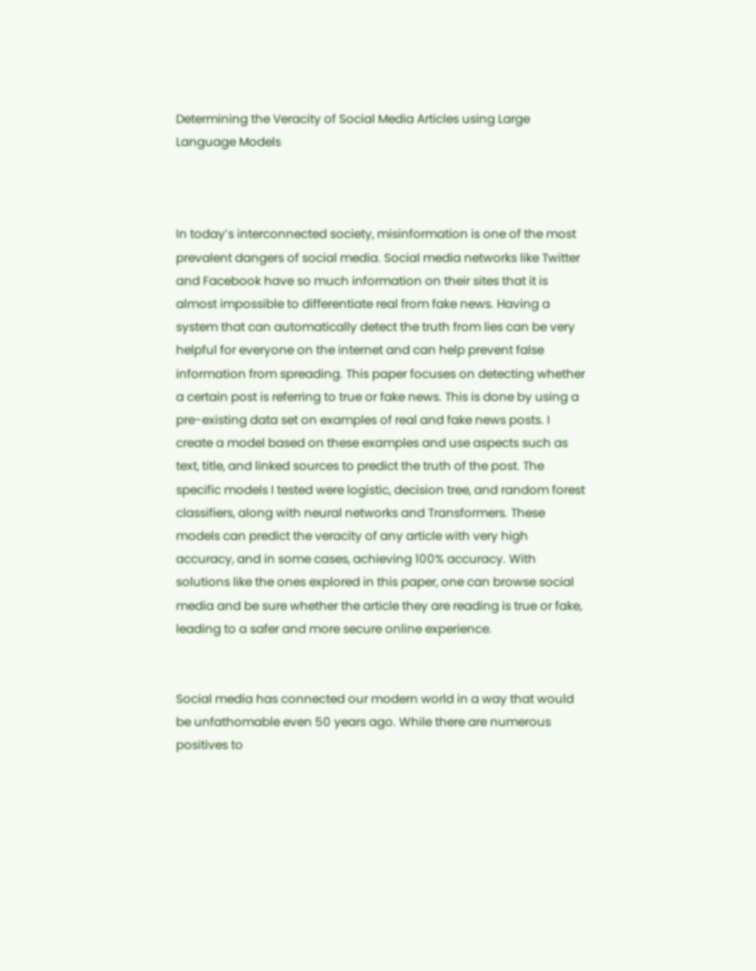Determining the Veracity of Social Media Articles using Large Language Models



In today’s interconnected society, misinformation is one of the most prevalent dangers of social media. Social media networks like Twitter and Facebook have so much information on their sites that it is almost impossible to differentiate real from fake news. Having a system that can automatically detect the truth from lies can be very helpful for everyone on the internet and can help prevent false information from spreading. This paper focuses on detecting whether a certain post is referring to true or fake news. This is done by using a pre-existing data set on examples of real and fake news posts. I create a model based on these examples and use aspects such as text, title, and linked sources to predict the truth of the post. The specific models I tested were logistic, decision tree, and random forest classifiers, along with neural networks and Transformers. These models can predict the veracity of any article with very high accuracy, and in some cases, achieving 100% accuracy. With solutions like the ones explored in this paper, one can browse social media and be sure whether the article they are reading is true or fake, leading to a safer and more secure online experience.


Social media has connected our modern world in a way that would be unfathomable even 50 years ago. While there are numerous positives to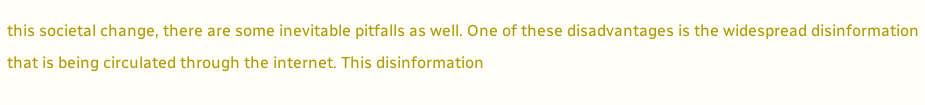this societal change, there are some inevitable pitfalls as well. One of these disadvantages is the widespread disinformation that is being circulated through the internet. This disinformation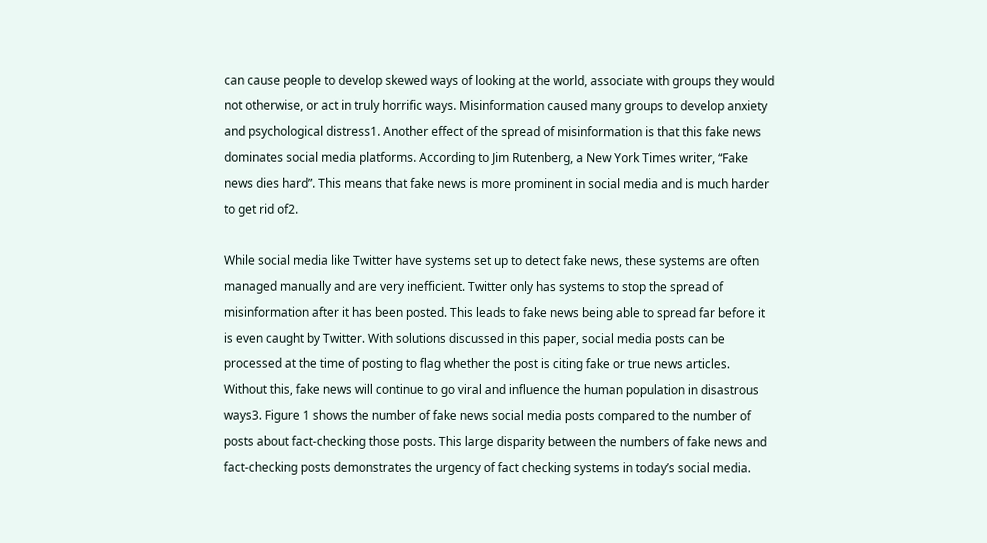can cause people to develop skewed ways of looking at the world, associate with groups they would not otherwise, or act in truly horrific ways. Misinformation caused many groups to develop anxiety and psychological distress1. Another effect of the spread of misinformation is that this fake news dominates social media platforms. According to Jim Rutenberg, a New York Times writer, “Fake news dies hard”. This means that fake news is more prominent in social media and is much harder to get rid of2.

While social media like Twitter have systems set up to detect fake news, these systems are often managed manually and are very inefficient. Twitter only has systems to stop the spread of misinformation after it has been posted. This leads to fake news being able to spread far before it is even caught by Twitter. With solutions discussed in this paper, social media posts can be processed at the time of posting to flag whether the post is citing fake or true news articles. Without this, fake news will continue to go viral and influence the human population in disastrous ways3. Figure 1 shows the number of fake news social media posts compared to the number of posts about fact-checking those posts. This large disparity between the numbers of fake news and fact-checking posts demonstrates the urgency of fact checking systems in today’s social media.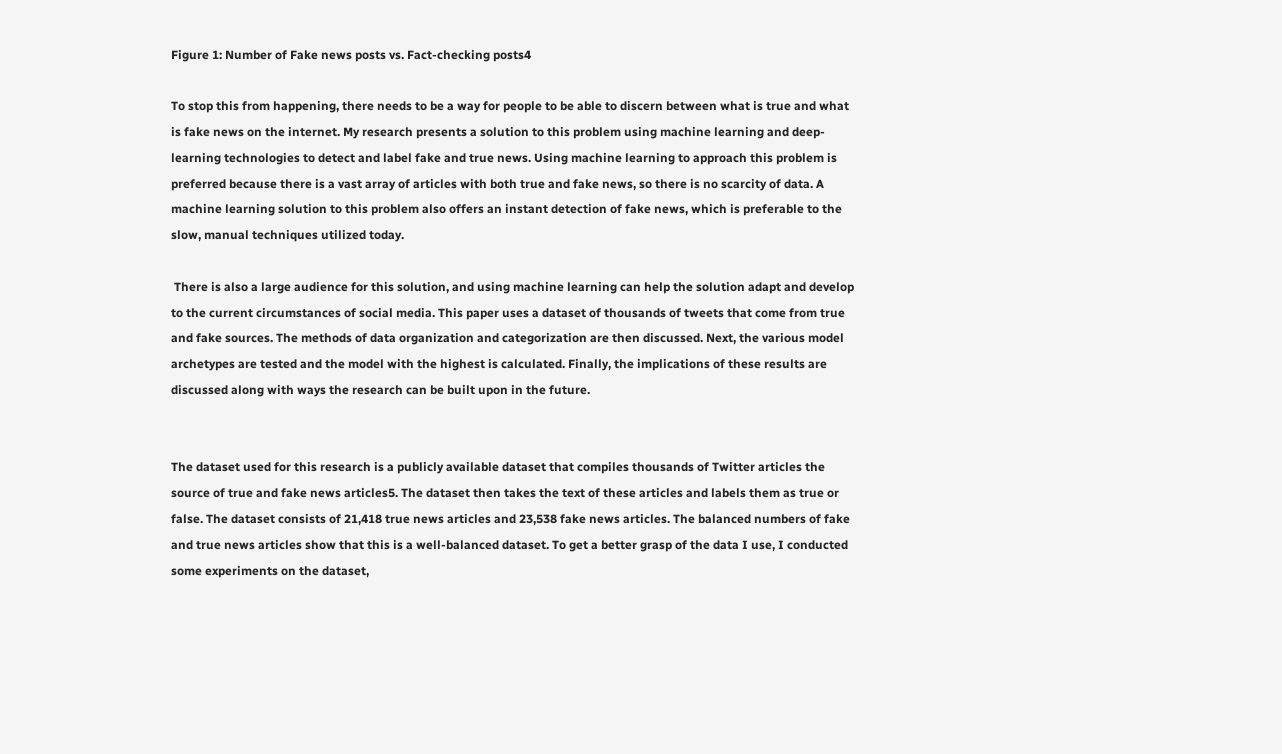Figure 1: Number of Fake news posts vs. Fact-checking posts4

To stop this from happening, there needs to be a way for people to be able to discern between what is true and what is fake news on the internet. My research presents a solution to this problem using machine learning and deep-learning technologies to detect and label fake and true news. Using machine learning to approach this problem is preferred because there is a vast array of articles with both true and fake news, so there is no scarcity of data. A machine learning solution to this problem also offers an instant detection of fake news, which is preferable to the slow, manual techniques utilized today.

 There is also a large audience for this solution, and using machine learning can help the solution adapt and develop to the current circumstances of social media. This paper uses a dataset of thousands of tweets that come from true and fake sources. The methods of data organization and categorization are then discussed. Next, the various model archetypes are tested and the model with the highest is calculated. Finally, the implications of these results are discussed along with ways the research can be built upon in the future.


The dataset used for this research is a publicly available dataset that compiles thousands of Twitter articles the source of true and fake news articles5. The dataset then takes the text of these articles and labels them as true or false. The dataset consists of 21,418 true news articles and 23,538 fake news articles. The balanced numbers of fake and true news articles show that this is a well-balanced dataset. To get a better grasp of the data I use, I conducted some experiments on the dataset,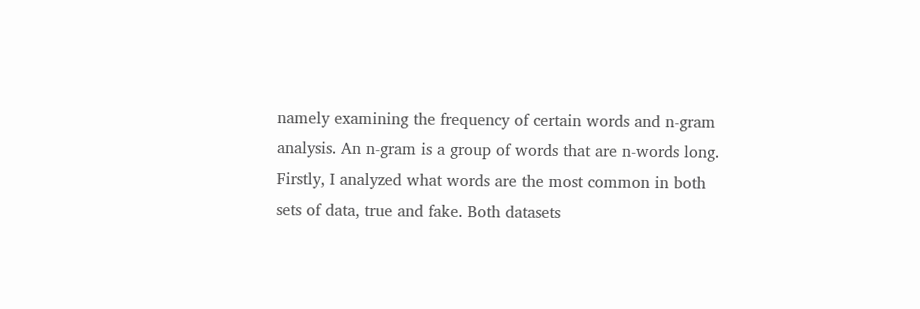namely examining the frequency of certain words and n-gram analysis. An n-gram is a group of words that are n-words long. Firstly, I analyzed what words are the most common in both sets of data, true and fake. Both datasets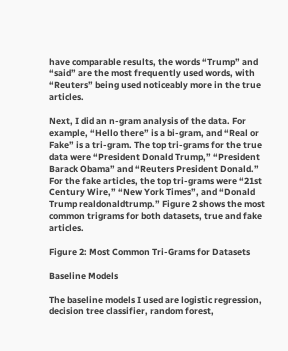have comparable results, the words “Trump” and “said” are the most frequently used words, with “Reuters” being used noticeably more in the true articles.

Next, I did an n-gram analysis of the data. For example, “Hello there” is a bi-gram, and “Real or Fake” is a tri-gram. The top tri-grams for the true data were “President Donald Trump,” “President Barack Obama” and “Reuters President Donald.” For the fake articles, the top tri-grams were “21st Century Wire,” “New York Times”, and “Donald Trump realdonaldtrump.” Figure 2 shows the most common trigrams for both datasets, true and fake articles.

Figure 2: Most Common Tri-Grams for Datasets

Baseline Models

The baseline models I used are logistic regression, decision tree classifier, random forest,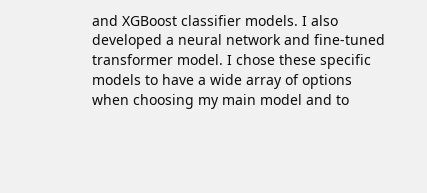and XGBoost classifier models. I also developed a neural network and fine-tuned transformer model. I chose these specific models to have a wide array of options when choosing my main model and to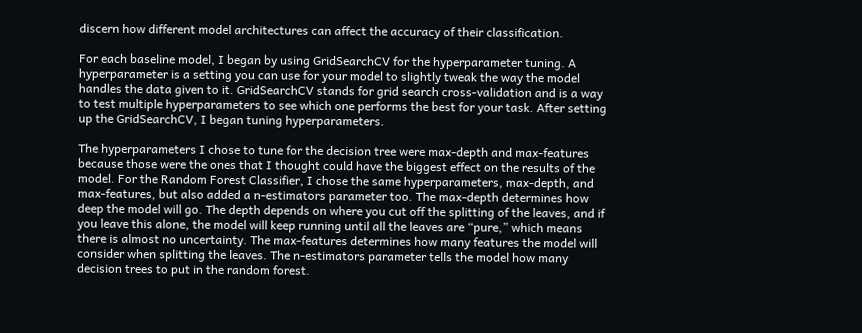discern how different model architectures can affect the accuracy of their classification.

For each baseline model, I began by using GridSearchCV for the hyperparameter tuning. A hyperparameter is a setting you can use for your model to slightly tweak the way the model handles the data given to it. GridSearchCV stands for grid search cross-validation and is a way to test multiple hyperparameters to see which one performs the best for your task. After setting up the GridSearchCV, I began tuning hyperparameters.

The hyperparameters I chose to tune for the decision tree were max-depth and max-features because those were the ones that I thought could have the biggest effect on the results of the model. For the Random Forest Classifier, I chose the same hyperparameters, max-depth, and max-features, but also added a n-estimators parameter too. The max-depth determines how deep the model will go. The depth depends on where you cut off the splitting of the leaves, and if you leave this alone, the model will keep running until all the leaves are “pure,” which means there is almost no uncertainty. The max-features determines how many features the model will consider when splitting the leaves. The n-estimators parameter tells the model how many decision trees to put in the random forest.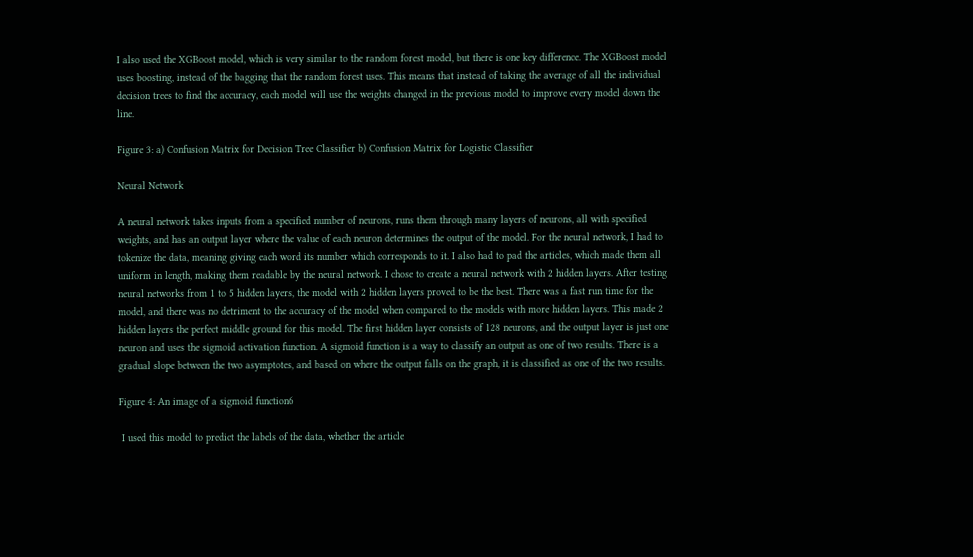I also used the XGBoost model, which is very similar to the random forest model, but there is one key difference. The XGBoost model uses boosting, instead of the bagging that the random forest uses. This means that instead of taking the average of all the individual decision trees to find the accuracy, each model will use the weights changed in the previous model to improve every model down the line.

Figure 3: a) Confusion Matrix for Decision Tree Classifier b) Confusion Matrix for Logistic Classifier

Neural Network

A neural network takes inputs from a specified number of neurons, runs them through many layers of neurons, all with specified weights, and has an output layer where the value of each neuron determines the output of the model. For the neural network, I had to tokenize the data, meaning giving each word its number which corresponds to it. I also had to pad the articles, which made them all uniform in length, making them readable by the neural network. I chose to create a neural network with 2 hidden layers. After testing neural networks from 1 to 5 hidden layers, the model with 2 hidden layers proved to be the best. There was a fast run time for the model, and there was no detriment to the accuracy of the model when compared to the models with more hidden layers. This made 2 hidden layers the perfect middle ground for this model. The first hidden layer consists of 128 neurons, and the output layer is just one neuron and uses the sigmoid activation function. A sigmoid function is a way to classify an output as one of two results. There is a gradual slope between the two asymptotes, and based on where the output falls on the graph, it is classified as one of the two results.

Figure 4: An image of a sigmoid function6

 I used this model to predict the labels of the data, whether the article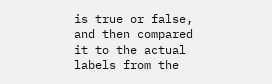is true or false, and then compared it to the actual labels from the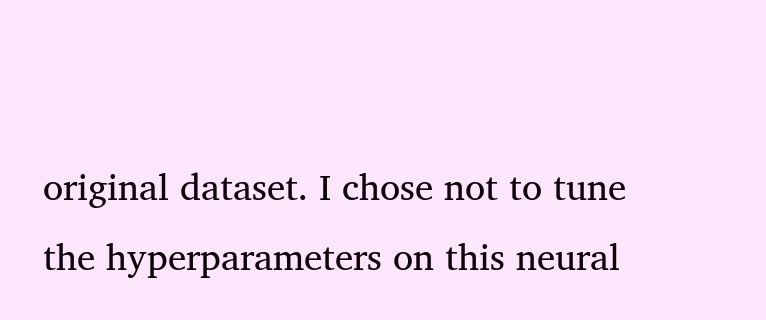original dataset. I chose not to tune the hyperparameters on this neural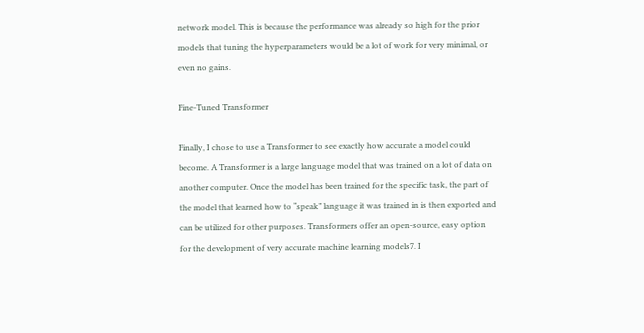network model. This is because the performance was already so high for the prior models that tuning the hyperparameters would be a lot of work for very minimal, or even no gains.

Fine-Tuned Transformer

Finally, I chose to use a Transformer to see exactly how accurate a model could become. A Transformer is a large language model that was trained on a lot of data on another computer. Once the model has been trained for the specific task, the part of the model that learned how to “speak” language it was trained in is then exported and can be utilized for other purposes. Transformers offer an open-source, easy option for the development of very accurate machine learning models7. I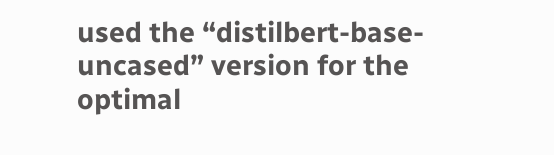used the “distilbert-base-uncased” version for the optimal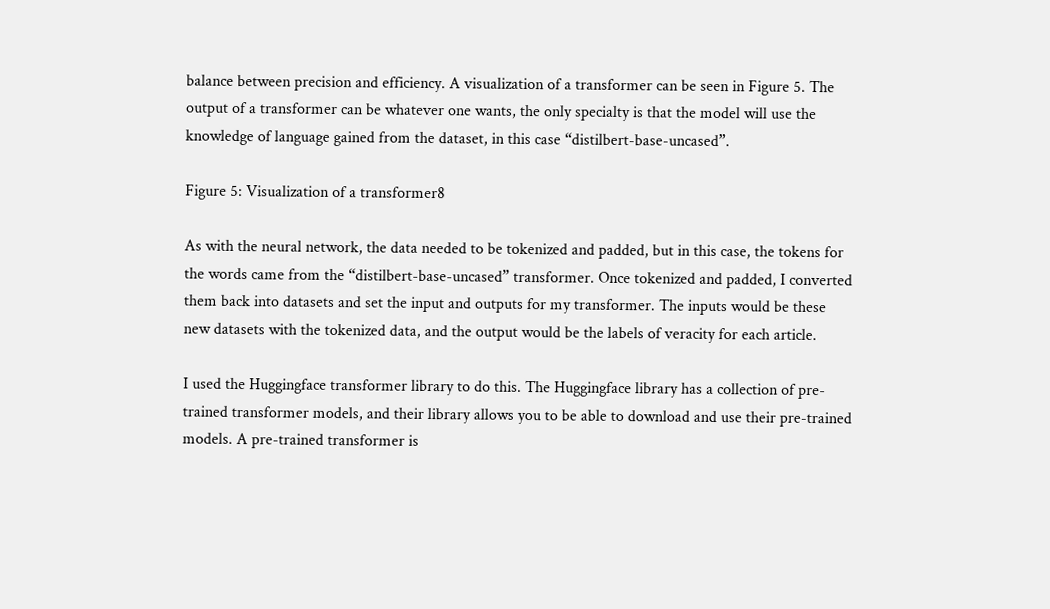balance between precision and efficiency. A visualization of a transformer can be seen in Figure 5. The output of a transformer can be whatever one wants, the only specialty is that the model will use the knowledge of language gained from the dataset, in this case “distilbert-base-uncased”.

Figure 5: Visualization of a transformer8

As with the neural network, the data needed to be tokenized and padded, but in this case, the tokens for the words came from the “distilbert-base-uncased” transformer. Once tokenized and padded, I converted them back into datasets and set the input and outputs for my transformer. The inputs would be these new datasets with the tokenized data, and the output would be the labels of veracity for each article.

I used the Huggingface transformer library to do this. The Huggingface library has a collection of pre-trained transformer models, and their library allows you to be able to download and use their pre-trained models. A pre-trained transformer is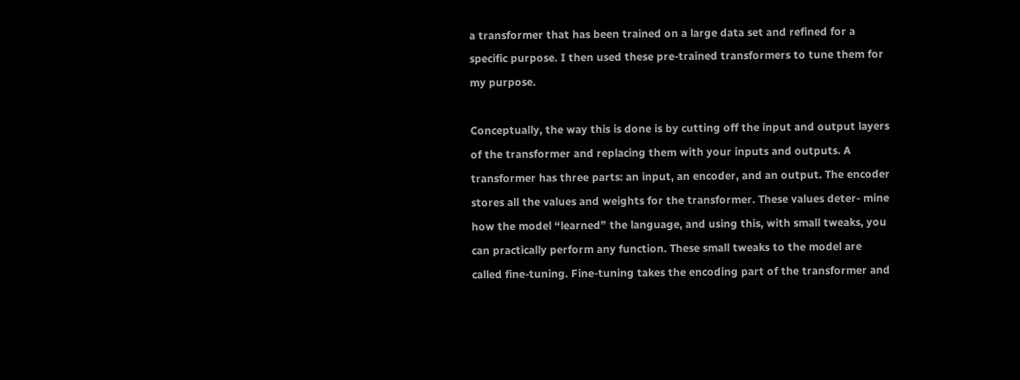a transformer that has been trained on a large data set and refined for a specific purpose. I then used these pre-trained transformers to tune them for my purpose.

Conceptually, the way this is done is by cutting off the input and output layers of the transformer and replacing them with your inputs and outputs. A transformer has three parts: an input, an encoder, and an output. The encoder stores all the values and weights for the transformer. These values deter- mine how the model “learned” the language, and using this, with small tweaks, you can practically perform any function. These small tweaks to the model are called fine-tuning. Fine-tuning takes the encoding part of the transformer and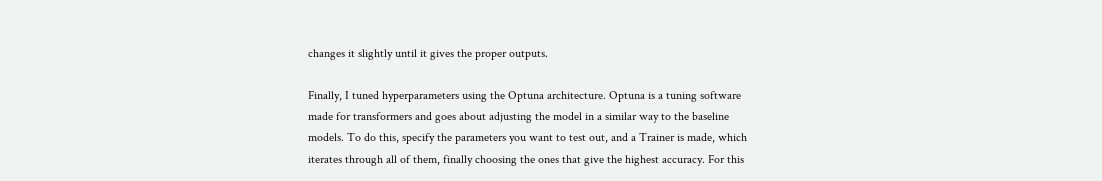changes it slightly until it gives the proper outputs.

Finally, I tuned hyperparameters using the Optuna architecture. Optuna is a tuning software made for transformers and goes about adjusting the model in a similar way to the baseline models. To do this, specify the parameters you want to test out, and a Trainer is made, which iterates through all of them, finally choosing the ones that give the highest accuracy. For this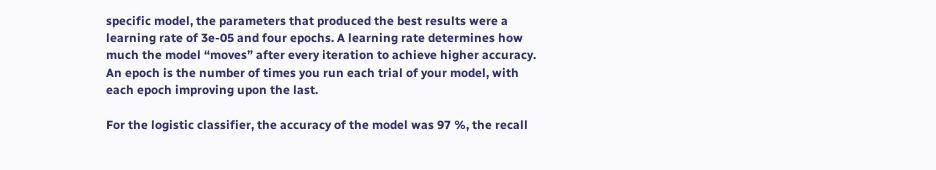specific model, the parameters that produced the best results were a learning rate of 3e-05 and four epochs. A learning rate determines how much the model “moves” after every iteration to achieve higher accuracy. An epoch is the number of times you run each trial of your model, with each epoch improving upon the last.

For the logistic classifier, the accuracy of the model was 97 %, the recall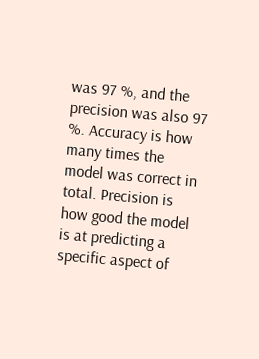was 97 %, and the precision was also 97 %. Accuracy is how many times the model was correct in total. Precision is how good the model is at predicting a specific aspect of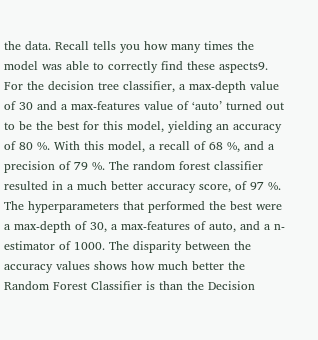the data. Recall tells you how many times the model was able to correctly find these aspects9. For the decision tree classifier, a max-depth value of 30 and a max-features value of ‘auto’ turned out to be the best for this model, yielding an accuracy of 80 %. With this model, a recall of 68 %, and a precision of 79 %. The random forest classifier resulted in a much better accuracy score, of 97 %. The hyperparameters that performed the best were a max-depth of 30, a max-features of auto, and a n-estimator of 1000. The disparity between the accuracy values shows how much better the Random Forest Classifier is than the Decision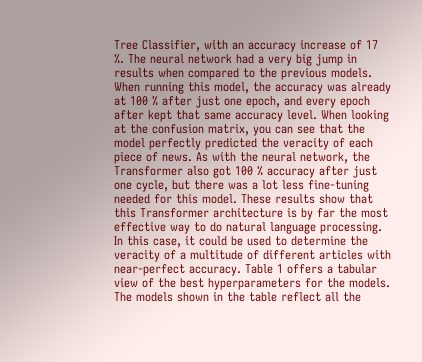Tree Classifier, with an accuracy increase of 17 %. The neural network had a very big jump in results when compared to the previous models. When running this model, the accuracy was already at 100 % after just one epoch, and every epoch after kept that same accuracy level. When looking at the confusion matrix, you can see that the model perfectly predicted the veracity of each piece of news. As with the neural network, the Transformer also got 100 % accuracy after just one cycle, but there was a lot less fine-tuning needed for this model. These results show that this Transformer architecture is by far the most effective way to do natural language processing. In this case, it could be used to determine the veracity of a multitude of different articles with near-perfect accuracy. Table 1 offers a tabular view of the best hyperparameters for the models. The models shown in the table reflect all the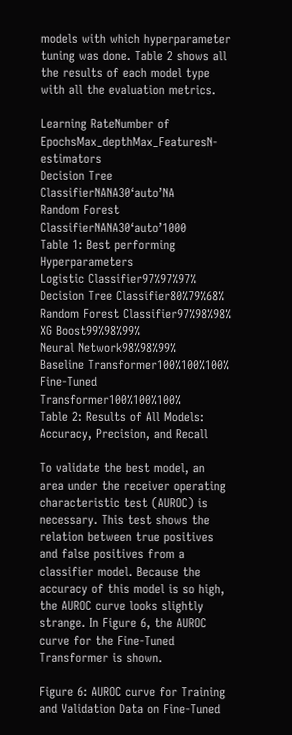models with which hyperparameter tuning was done. Table 2 shows all the results of each model type with all the evaluation metrics.

Learning RateNumber of EpochsMax_depthMax_FeaturesN-estimators
Decision Tree ClassifierNANA30‘auto’NA
Random Forest ClassifierNANA30‘auto’1000
Table 1: Best performing Hyperparameters
Logistic Classifier97%97%97%
Decision Tree Classifier80%79%68%
Random Forest Classifier97%98%98%
XG Boost99%98%99%
Neural Network98%98%99%
Baseline Transformer100%100%100%
Fine-Tuned Transformer100%100%100%
Table 2: Results of All Models: Accuracy, Precision, and Recall

To validate the best model, an area under the receiver operating characteristic test (AUROC) is necessary. This test shows the relation between true positives and false positives from a classifier model. Because the accuracy of this model is so high, the AUROC curve looks slightly strange. In Figure 6, the AUROC curve for the Fine-Tuned Transformer is shown.

Figure 6: AUROC curve for Training and Validation Data on Fine-Tuned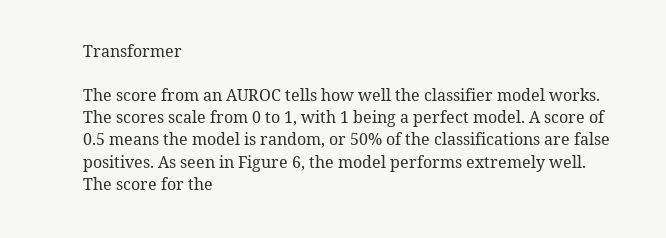Transformer

The score from an AUROC tells how well the classifier model works. The scores scale from 0 to 1, with 1 being a perfect model. A score of 0.5 means the model is random, or 50% of the classifications are false positives. As seen in Figure 6, the model performs extremely well. The score for the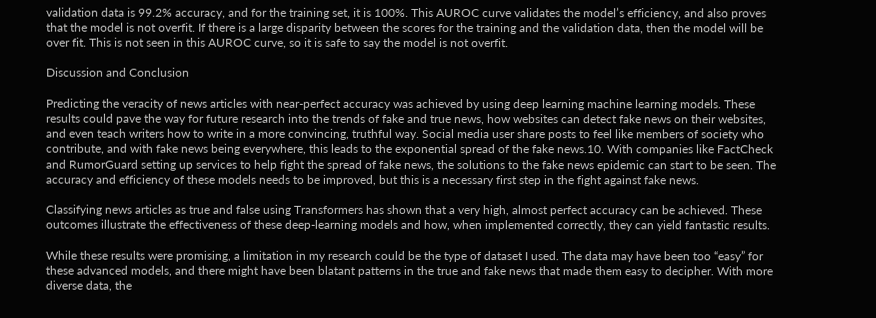validation data is 99.2% accuracy, and for the training set, it is 100%. This AUROC curve validates the model’s efficiency, and also proves that the model is not overfit. If there is a large disparity between the scores for the training and the validation data, then the model will be over fit. This is not seen in this AUROC curve, so it is safe to say the model is not overfit.

Discussion and Conclusion

Predicting the veracity of news articles with near-perfect accuracy was achieved by using deep learning machine learning models. These results could pave the way for future research into the trends of fake and true news, how websites can detect fake news on their websites, and even teach writers how to write in a more convincing, truthful way. Social media user share posts to feel like members of society who contribute, and with fake news being everywhere, this leads to the exponential spread of the fake news.10. With companies like FactCheck and RumorGuard setting up services to help fight the spread of fake news, the solutions to the fake news epidemic can start to be seen. The accuracy and efficiency of these models needs to be improved, but this is a necessary first step in the fight against fake news.

Classifying news articles as true and false using Transformers has shown that a very high, almost perfect accuracy can be achieved. These outcomes illustrate the effectiveness of these deep-learning models and how, when implemented correctly, they can yield fantastic results.

While these results were promising, a limitation in my research could be the type of dataset I used. The data may have been too “easy” for these advanced models, and there might have been blatant patterns in the true and fake news that made them easy to decipher. With more diverse data, the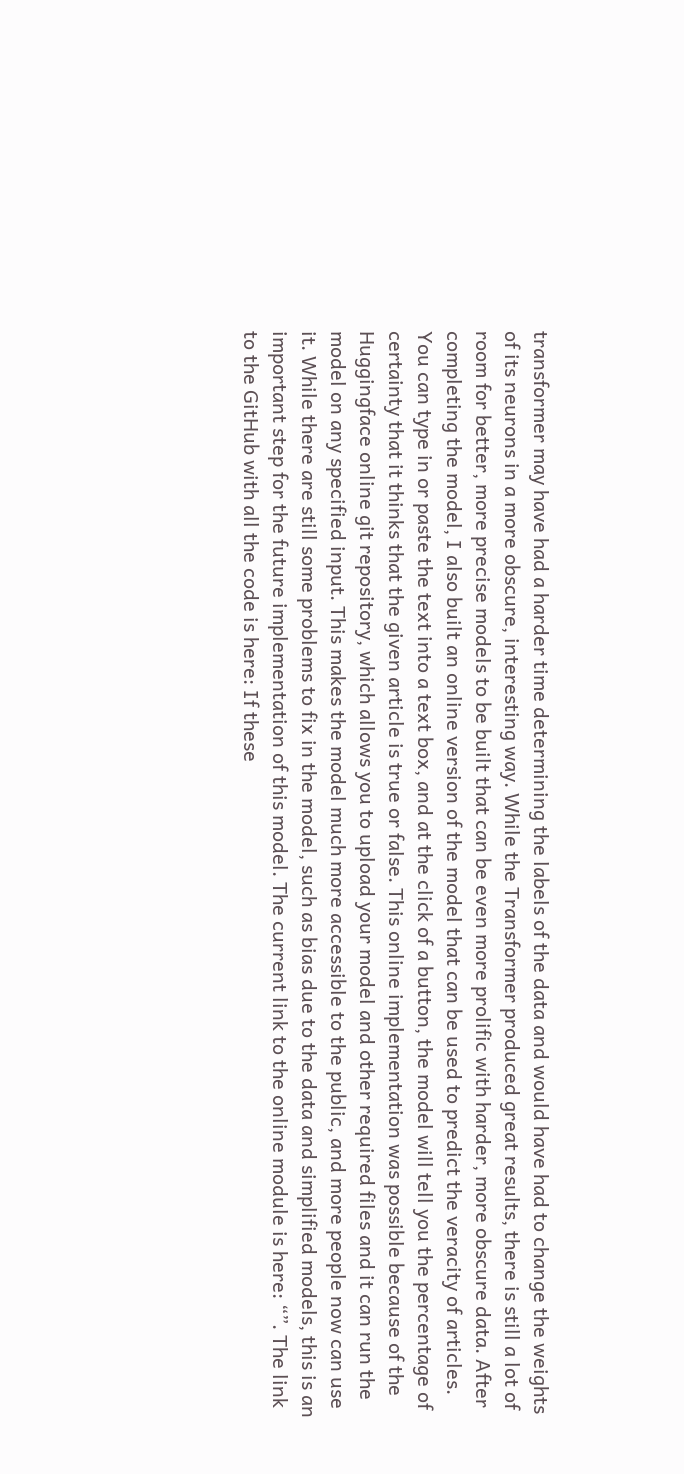transformer may have had a harder time determining the labels of the data and would have had to change the weights of its neurons in a more obscure, interesting way. While the Transformer produced great results, there is still a lot of room for better, more precise models to be built that can be even more prolific with harder, more obscure data. After completing the model, I also built an online version of the model that can be used to predict the veracity of articles. You can type in or paste the text into a text box, and at the click of a button, the model will tell you the percentage of certainty that it thinks that the given article is true or false. This online implementation was possible because of the Huggingface online git repository, which allows you to upload your model and other required files and it can run the model on any specified input. This makes the model much more accessible to the public, and more people now can use it. While there are still some problems to fix in the model, such as bias due to the data and simplified models, this is an important step for the future implementation of this model. The current link to the online module is here: “”. The link to the GitHub with all the code is here: If these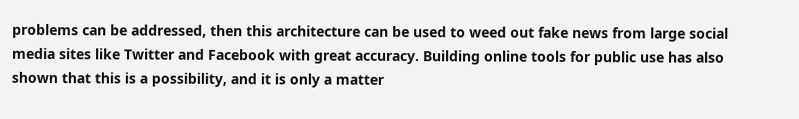problems can be addressed, then this architecture can be used to weed out fake news from large social media sites like Twitter and Facebook with great accuracy. Building online tools for public use has also shown that this is a possibility, and it is only a matter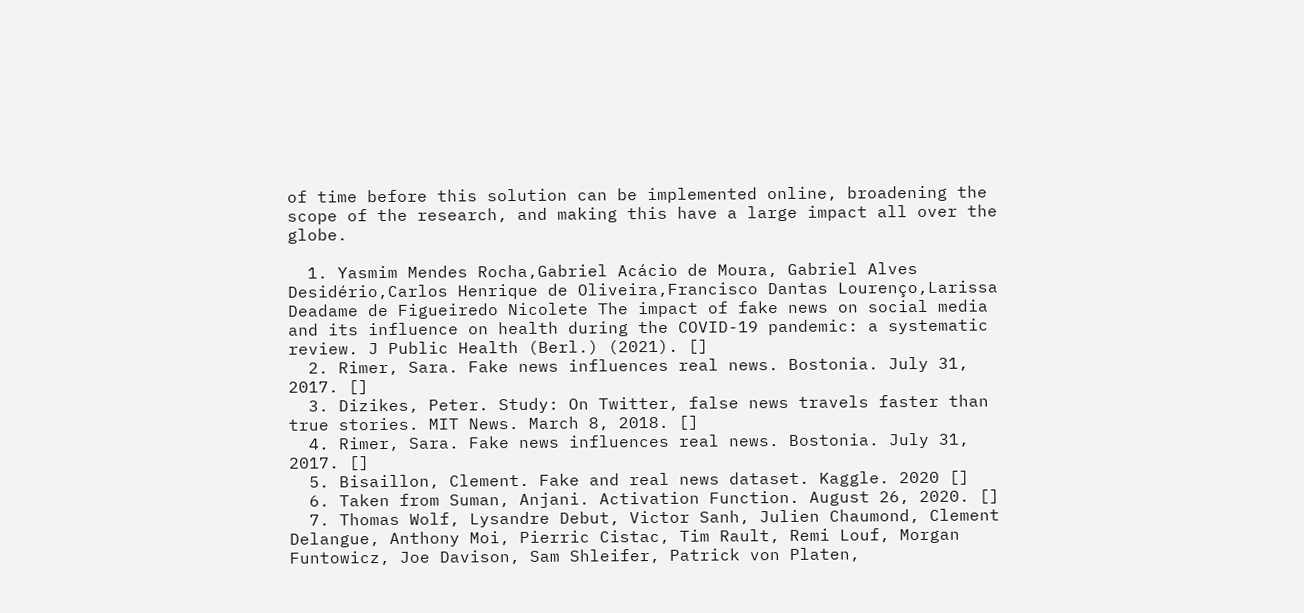of time before this solution can be implemented online, broadening the scope of the research, and making this have a large impact all over the globe.

  1. Yasmim Mendes Rocha,Gabriel Acácio de Moura, Gabriel Alves Desidério,Carlos Henrique de Oliveira,Francisco Dantas Lourenço,Larissa Deadame de Figueiredo Nicolete The impact of fake news on social media and its influence on health during the COVID-19 pandemic: a systematic review. J Public Health (Berl.) (2021). []
  2. Rimer, Sara. Fake news influences real news. Bostonia. July 31, 2017. []
  3. Dizikes, Peter. Study: On Twitter, false news travels faster than true stories. MIT News. March 8, 2018. []
  4. Rimer, Sara. Fake news influences real news. Bostonia. July 31, 2017. []
  5. Bisaillon, Clement. Fake and real news dataset. Kaggle. 2020 []
  6. Taken from Suman, Anjani. Activation Function. August 26, 2020. []
  7. Thomas Wolf, Lysandre Debut, Victor Sanh, Julien Chaumond, Clement Delangue, Anthony Moi, Pierric Cistac, Tim Rault, Remi Louf, Morgan Funtowicz, Joe Davison, Sam Shleifer, Patrick von Platen,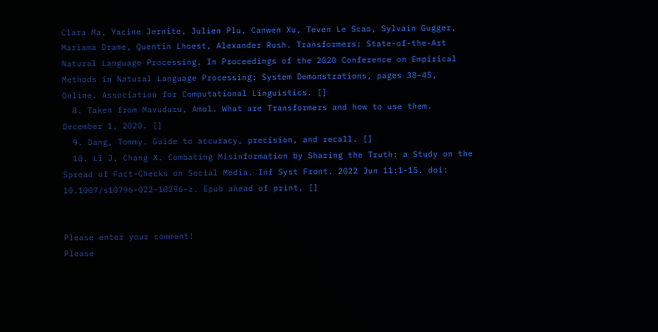Clara Ma, Yacine Jernite, Julien Plu, Canwen Xu, Teven Le Scao, Sylvain Gugger, Mariama Drame, Quentin Lhoest, Alexander Rush. Transformers: State-of-the-Art Natural Language Processing. In Proceedings of the 2020 Conference on Empirical Methods in Natural Language Processing: System Demonstrations, pages 38–45, Online. Association for Computational Linguistics. []
  8. Taken from Mavuduru, Amol. What are Transformers and how to use them. December 1, 2020. []
  9. Dang, Tommy. Guide to accuracy, precision, and recall. []
  10. Li J, Chang X. Combating Misinformation by Sharing the Truth: a Study on the Spread of Fact-Checks on Social Media. Inf Syst Front. 2022 Jun 11:1-15. doi: 10.1007/s10796-022-10296-z. Epub ahead of print. []


Please enter your comment!
Please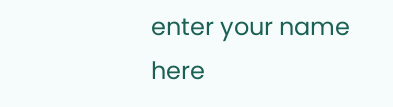enter your name here